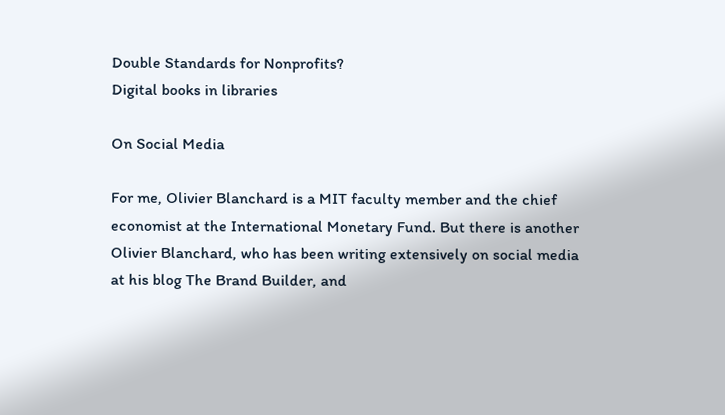Double Standards for Nonprofits?
Digital books in libraries

On Social Media

For me, Olivier Blanchard is a MIT faculty member and the chief economist at the International Monetary Fund. But there is another Olivier Blanchard, who has been writing extensively on social media at his blog The Brand Builder, and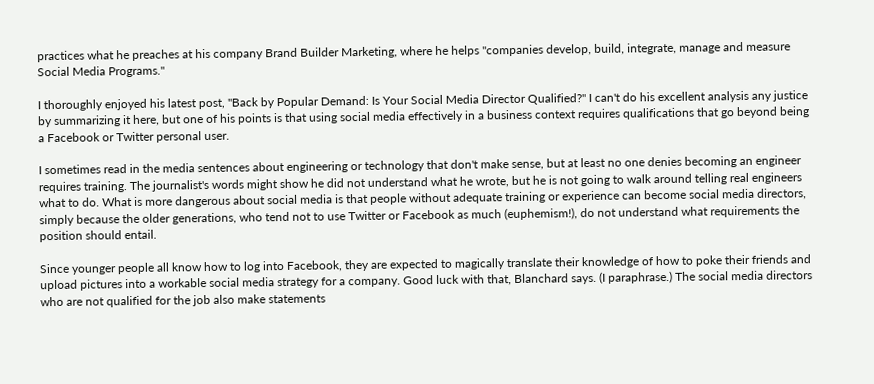practices what he preaches at his company Brand Builder Marketing, where he helps "companies develop, build, integrate, manage and measure Social Media Programs."

I thoroughly enjoyed his latest post, "Back by Popular Demand: Is Your Social Media Director Qualified?" I can't do his excellent analysis any justice by summarizing it here, but one of his points is that using social media effectively in a business context requires qualifications that go beyond being a Facebook or Twitter personal user.

I sometimes read in the media sentences about engineering or technology that don't make sense, but at least no one denies becoming an engineer requires training. The journalist's words might show he did not understand what he wrote, but he is not going to walk around telling real engineers what to do. What is more dangerous about social media is that people without adequate training or experience can become social media directors, simply because the older generations, who tend not to use Twitter or Facebook as much (euphemism!), do not understand what requirements the position should entail.

Since younger people all know how to log into Facebook, they are expected to magically translate their knowledge of how to poke their friends and upload pictures into a workable social media strategy for a company. Good luck with that, Blanchard says. (I paraphrase.) The social media directors who are not qualified for the job also make statements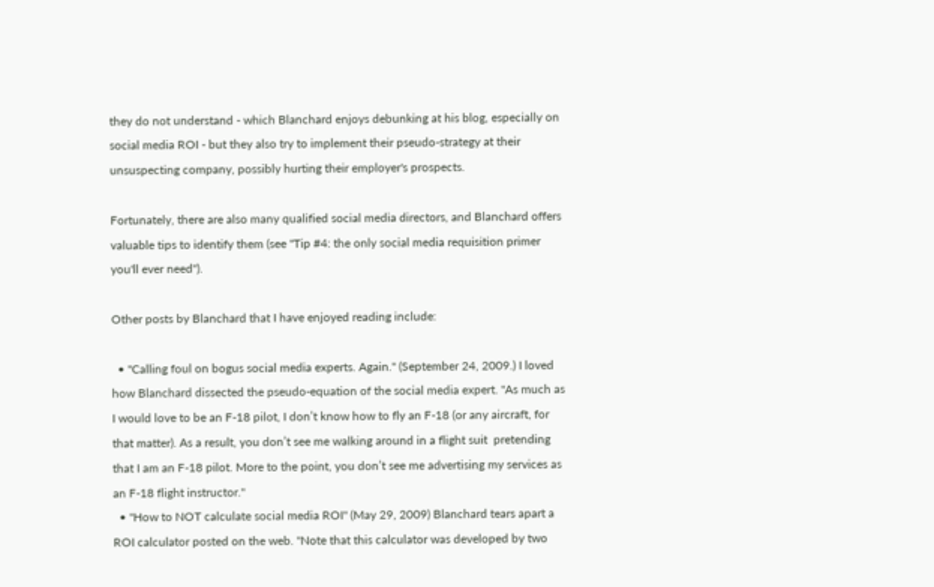they do not understand - which Blanchard enjoys debunking at his blog, especially on social media ROI - but they also try to implement their pseudo-strategy at their unsuspecting company, possibly hurting their employer's prospects.

Fortunately, there are also many qualified social media directors, and Blanchard offers valuable tips to identify them (see "Tip #4: the only social media requisition primer you'll ever need").

Other posts by Blanchard that I have enjoyed reading include:

  • "Calling foul on bogus social media experts. Again." (September 24, 2009.) I loved how Blanchard dissected the pseudo-equation of the social media expert. "As much as I would love to be an F-18 pilot, I don’t know how to fly an F-18 (or any aircraft, for that matter). As a result, you don’t see me walking around in a flight suit  pretending that I am an F-18 pilot. More to the point, you don’t see me advertising my services as an F-18 flight instructor."
  • "How to NOT calculate social media ROI" (May 29, 2009) Blanchard tears apart a ROI calculator posted on the web. "Note that this calculator was developed by two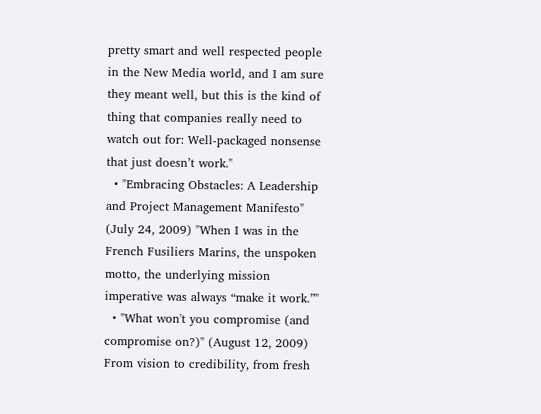pretty smart and well respected people in the New Media world, and I am sure they meant well, but this is the kind of thing that companies really need to watch out for: Well-packaged nonsense that just doesn’t work."
  • "Embracing Obstacles: A Leadership and Project Management Manifesto" (July 24, 2009) "When I was in the French Fusiliers Marins, the unspoken motto, the underlying mission imperative was always “make it work.”"
  • "What won't you compromise (and compromise on?)" (August 12, 2009) From vision to credibility, from fresh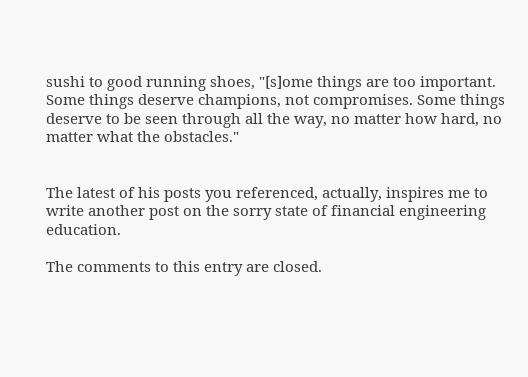sushi to good running shoes, "[s]ome things are too important. Some things deserve champions, not compromises. Some things deserve to be seen through all the way, no matter how hard, no matter what the obstacles."


The latest of his posts you referenced, actually, inspires me to write another post on the sorry state of financial engineering education.

The comments to this entry are closed.